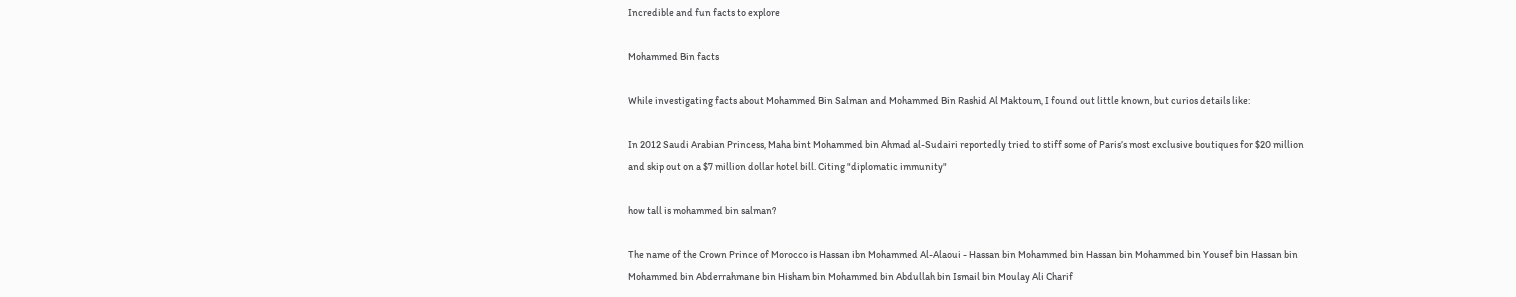Incredible and fun facts to explore

Mohammed Bin facts

While investigating facts about Mohammed Bin Salman and Mohammed Bin Rashid Al Maktoum, I found out little known, but curios details like:

In 2012 Saudi Arabian Princess, Maha bint Mohammed bin Ahmad al-Sudairi reportedly tried to stiff some of Paris’s most exclusive boutiques for $20 million and skip out on a $7 million dollar hotel bill. Citing "diplomatic immunity"

how tall is mohammed bin salman?

The name of the Crown Prince of Morocco is Hassan ibn Mohammed Al-Alaoui - Hassan bin Mohammed bin Hassan bin Mohammed bin Yousef bin Hassan bin Mohammed bin Abderrahmane bin Hisham bin Mohammed bin Abdullah bin Ismail bin Moulay Ali Charif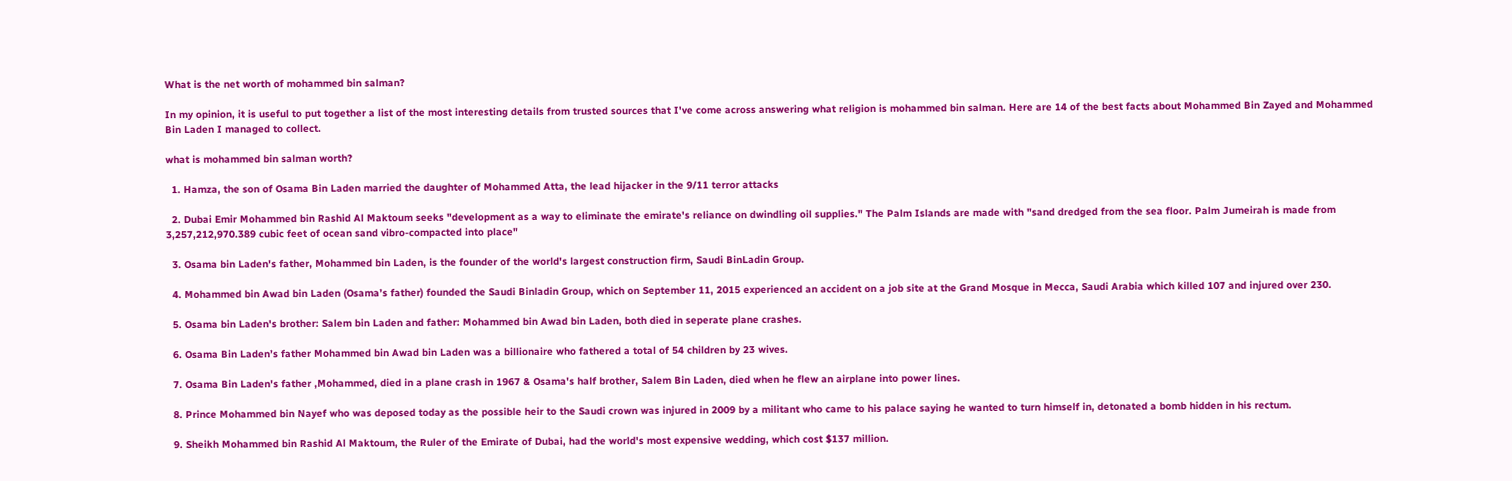What is the net worth of mohammed bin salman?

In my opinion, it is useful to put together a list of the most interesting details from trusted sources that I've come across answering what religion is mohammed bin salman. Here are 14 of the best facts about Mohammed Bin Zayed and Mohammed Bin Laden I managed to collect.

what is mohammed bin salman worth?

  1. Hamza, the son of Osama Bin Laden married the daughter of Mohammed Atta, the lead hijacker in the 9/11 terror attacks

  2. Dubai Emir Mohammed bin Rashid Al Maktoum seeks "development as a way to eliminate the emirate's reliance on dwindling oil supplies." The Palm Islands are made with "sand dredged from the sea floor. Palm Jumeirah is made from 3,257,212,970.389 cubic feet of ocean sand vibro-compacted into place"

  3. Osama bin Laden's father, Mohammed bin Laden, is the founder of the world's largest construction firm, Saudi BinLadin Group.

  4. Mohammed bin Awad bin Laden (Osama’s father) founded the Saudi Binladin Group, which on September 11, 2015 experienced an accident on a job site at the Grand Mosque in Mecca, Saudi Arabia which killed 107 and injured over 230.

  5. Osama bin Laden's brother: Salem bin Laden and father: Mohammed bin Awad bin Laden, both died in seperate plane crashes.

  6. Osama Bin Laden’s father Mohammed bin Awad bin Laden was a billionaire who fathered a total of 54 children by 23 wives.

  7. Osama Bin Laden's father ,Mohammed, died in a plane crash in 1967 & Osama's half brother, Salem Bin Laden, died when he flew an airplane into power lines.

  8. Prince Mohammed bin Nayef who was deposed today as the possible heir to the Saudi crown was injured in 2009 by a militant who came to his palace saying he wanted to turn himself in, detonated a bomb hidden in his rectum.

  9. Sheikh Mohammed bin Rashid Al Maktoum, the Ruler of the Emirate of Dubai, had the world's most expensive wedding, which cost $137 million.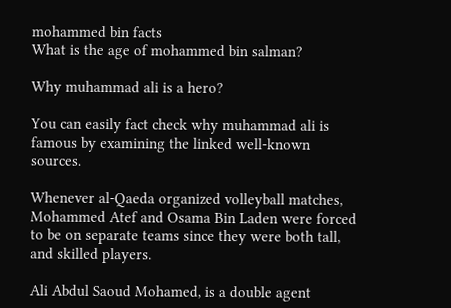mohammed bin facts
What is the age of mohammed bin salman?

Why muhammad ali is a hero?

You can easily fact check why muhammad ali is famous by examining the linked well-known sources.

Whenever al-Qaeda organized volleyball matches, Mohammed Atef and Osama Bin Laden were forced to be on separate teams since they were both tall, and skilled players.

Ali Abdul Saoud Mohamed, is a double agent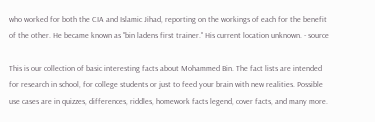who worked for both the CIA and Islamic Jihad, reporting on the workings of each for the benefit of the other. He became known as "bin ladens first trainer." His current location unknown. - source

This is our collection of basic interesting facts about Mohammed Bin. The fact lists are intended for research in school, for college students or just to feed your brain with new realities. Possible use cases are in quizzes, differences, riddles, homework facts legend, cover facts, and many more.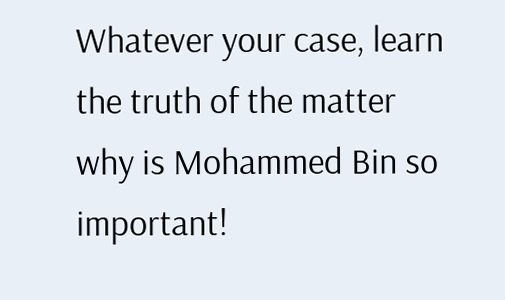Whatever your case, learn the truth of the matter why is Mohammed Bin so important!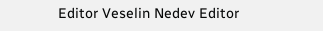Editor Veselin Nedev Editor